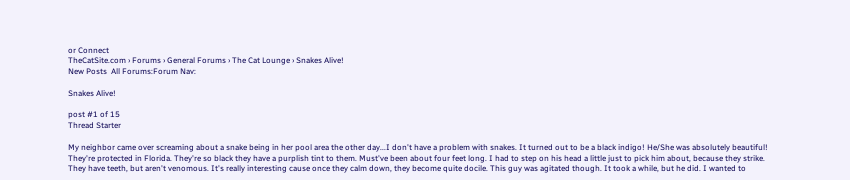or Connect
TheCatSite.com › Forums › General Forums › The Cat Lounge › Snakes Alive!
New Posts  All Forums:Forum Nav:

Snakes Alive!

post #1 of 15
Thread Starter

My neighbor came over screaming about a snake being in her pool area the other day...I don't have a problem with snakes. It turned out to be a black indigo! He/She was absolutely beautiful! They're protected in Florida. They're so black they have a purplish tint to them. Must've been about four feet long. I had to step on his head a little just to pick him about, because they strike. They have teeth, but aren't venomous. It's really interesting cause once they calm down, they become quite docile. This guy was agitated though. It took a while, but he did. I wanted to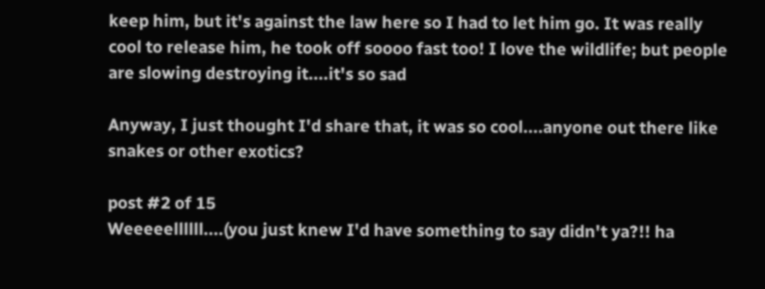keep him, but it's against the law here so I had to let him go. It was really cool to release him, he took off soooo fast too! I love the wildlife; but people are slowing destroying it....it's so sad

Anyway, I just thought I'd share that, it was so cool....anyone out there like snakes or other exotics?

post #2 of 15
Weeeeellllll....(you just knew I'd have something to say didn't ya?!! ha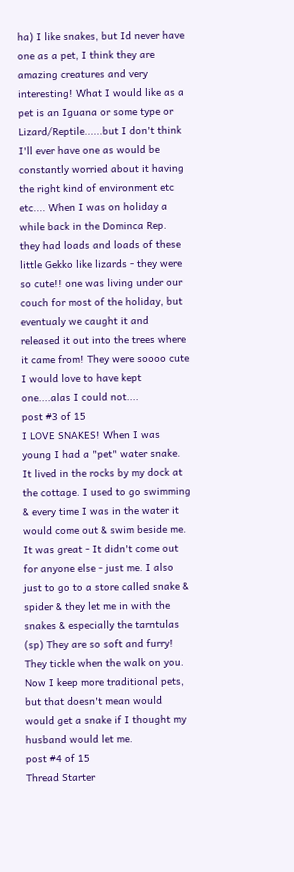ha) I like snakes, but Id never have one as a pet, I think they are amazing creatures and very interesting! What I would like as a pet is an Iguana or some type or Lizard/Reptile......but I don't think I'll ever have one as would be constantly worried about it having the right kind of environment etc etc.... When I was on holiday a while back in the Dominca Rep. they had loads and loads of these little Gekko like lizards - they were so cute!! one was living under our couch for most of the holiday, but eventualy we caught it and released it out into the trees where it came from! They were soooo cute I would love to have kept one....alas I could not....
post #3 of 15
I LOVE SNAKES! When I was young I had a "pet" water snake. It lived in the rocks by my dock at the cottage. I used to go swimming & every time I was in the water it would come out & swim beside me. It was great - It didn't come out for anyone else - just me. I also just to go to a store called snake & spider & they let me in with the snakes & especially the tarntulas (sp) They are so soft and furry! They tickle when the walk on you. Now I keep more traditional pets, but that doesn't mean would would get a snake if I thought my husband would let me.
post #4 of 15
Thread Starter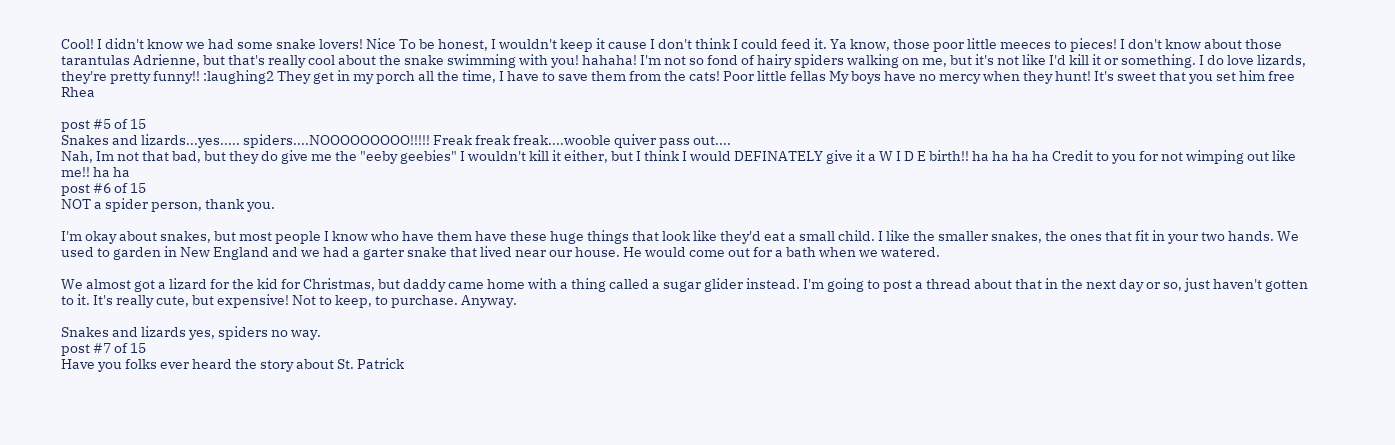Cool! I didn't know we had some snake lovers! Nice To be honest, I wouldn't keep it cause I don't think I could feed it. Ya know, those poor little meeces to pieces! I don't know about those tarantulas Adrienne, but that's really cool about the snake swimming with you! hahaha! I'm not so fond of hairy spiders walking on me, but it's not like I'd kill it or something. I do love lizards, they're pretty funny!! :laughing2 They get in my porch all the time, I have to save them from the cats! Poor little fellas My boys have no mercy when they hunt! It's sweet that you set him free Rhea

post #5 of 15
Snakes and lizards...yes..... spiders....NOOOOOOOOO!!!!! Freak freak freak....wooble quiver pass out....
Nah, Im not that bad, but they do give me the "eeby geebies" I wouldn't kill it either, but I think I would DEFINATELY give it a W I D E birth!! ha ha ha ha Credit to you for not wimping out like me!! ha ha
post #6 of 15
NOT a spider person, thank you.

I'm okay about snakes, but most people I know who have them have these huge things that look like they'd eat a small child. I like the smaller snakes, the ones that fit in your two hands. We used to garden in New England and we had a garter snake that lived near our house. He would come out for a bath when we watered.

We almost got a lizard for the kid for Christmas, but daddy came home with a thing called a sugar glider instead. I'm going to post a thread about that in the next day or so, just haven't gotten to it. It's really cute, but expensive! Not to keep, to purchase. Anyway.

Snakes and lizards yes, spiders no way.
post #7 of 15
Have you folks ever heard the story about St. Patrick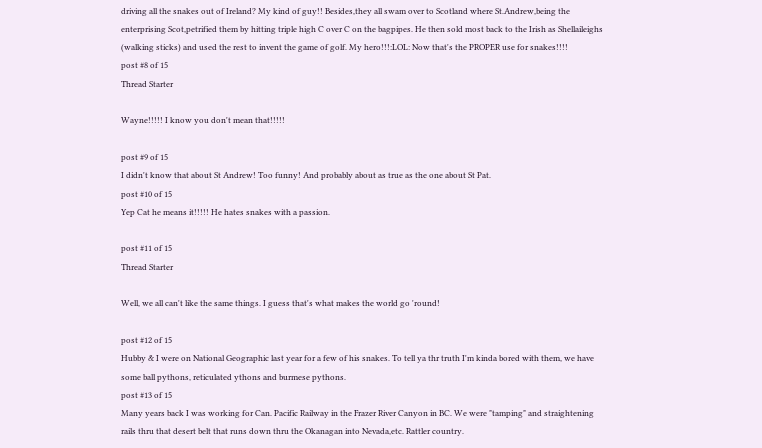driving all the snakes out of Ireland? My kind of guy!! Besides,they all swam over to Scotland where St.Andrew,being the enterprising Scot,petrified them by hitting triple high C over C on the bagpipes. He then sold most back to the Irish as Shellaileighs (walking sticks) and used the rest to invent the game of golf. My hero!!!:LOL: Now that's the PROPER use for snakes!!!!
post #8 of 15
Thread Starter

Wayne!!!!! I know you don't mean that!!!!!

post #9 of 15
I didn't know that about St Andrew! Too funny! And probably about as true as the one about St Pat.
post #10 of 15
Yep Cat he means it!!!!! He hates snakes with a passion.

post #11 of 15
Thread Starter

Well, we all can't like the same things. I guess that's what makes the world go 'round!

post #12 of 15
Hubby & I were on National Geographic last year for a few of his snakes. To tell ya thr truth I'm kinda bored with them, we have some ball pythons, reticulated ythons and burmese pythons.
post #13 of 15
Many years back I was working for Can. Pacific Railway in the Frazer River Canyon in BC. We were "tamping" and straightening rails thru that desert belt that runs down thru the Okanagan into Nevada,etc. Rattler country.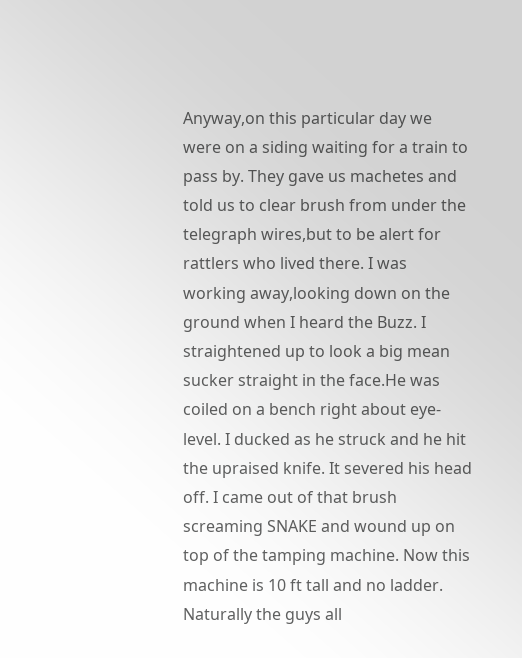Anyway,on this particular day we were on a siding waiting for a train to pass by. They gave us machetes and told us to clear brush from under the telegraph wires,but to be alert for rattlers who lived there. I was working away,looking down on the ground when I heard the Buzz. I straightened up to look a big mean sucker straight in the face.He was coiled on a bench right about eye-level. I ducked as he struck and he hit the upraised knife. It severed his head off. I came out of that brush screaming SNAKE and wound up on top of the tamping machine. Now this machine is 10 ft tall and no ladder. Naturally the guys all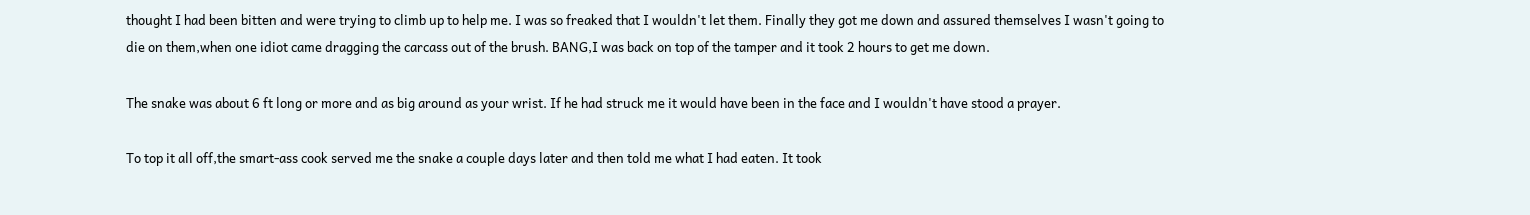thought I had been bitten and were trying to climb up to help me. I was so freaked that I wouldn't let them. Finally they got me down and assured themselves I wasn't going to die on them,when one idiot came dragging the carcass out of the brush. BANG,I was back on top of the tamper and it took 2 hours to get me down.

The snake was about 6 ft long or more and as big around as your wrist. If he had struck me it would have been in the face and I wouldn't have stood a prayer.

To top it all off,the smart-ass cook served me the snake a couple days later and then told me what I had eaten. It took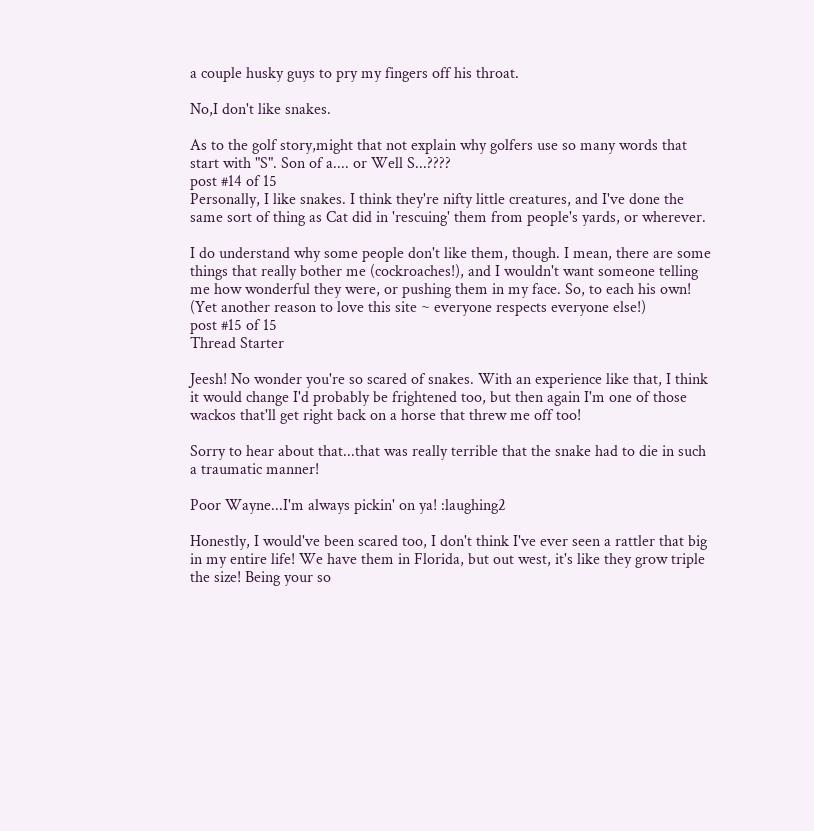a couple husky guys to pry my fingers off his throat.

No,I don't like snakes.

As to the golf story,might that not explain why golfers use so many words that start with "S". Son of a.... or Well S...????
post #14 of 15
Personally, I like snakes. I think they're nifty little creatures, and I've done the same sort of thing as Cat did in 'rescuing' them from people's yards, or wherever.

I do understand why some people don't like them, though. I mean, there are some things that really bother me (cockroaches!), and I wouldn't want someone telling me how wonderful they were, or pushing them in my face. So, to each his own! (Yet another reason to love this site ~ everyone respects everyone else!)
post #15 of 15
Thread Starter

Jeesh! No wonder you're so scared of snakes. With an experience like that, I think it would change I'd probably be frightened too, but then again I'm one of those wackos that'll get right back on a horse that threw me off too!

Sorry to hear about that...that was really terrible that the snake had to die in such a traumatic manner!

Poor Wayne...I'm always pickin' on ya! :laughing2

Honestly, I would've been scared too, I don't think I've ever seen a rattler that big in my entire life! We have them in Florida, but out west, it's like they grow triple the size! Being your so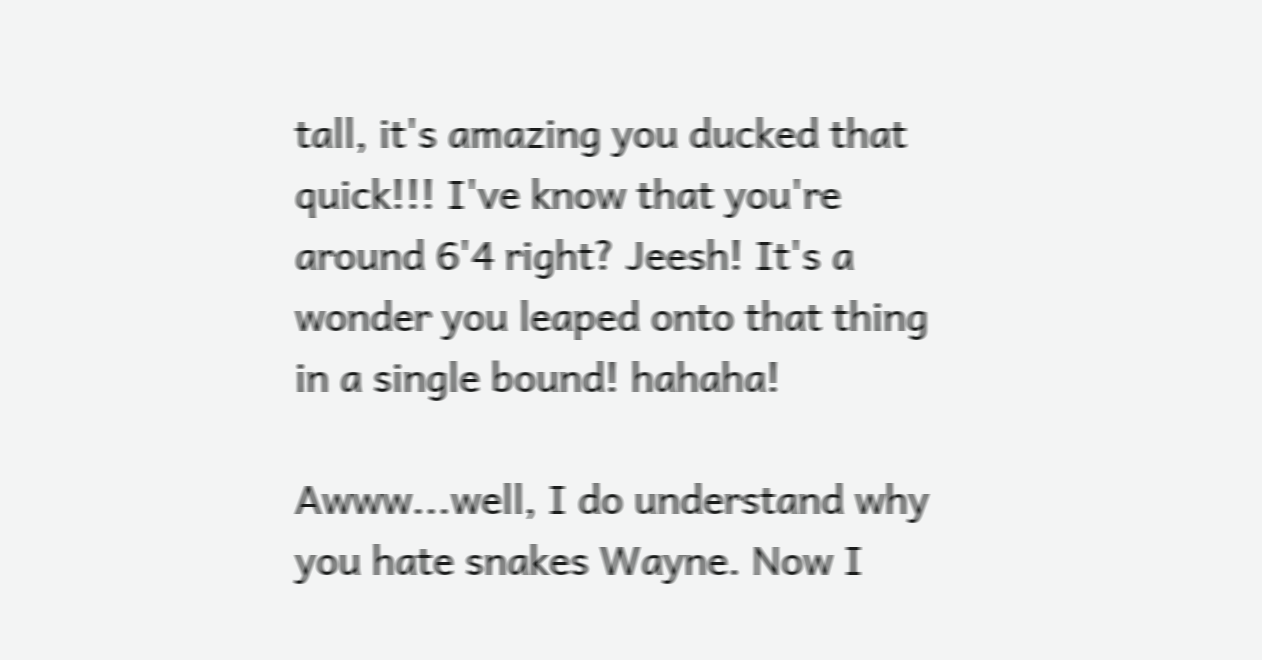tall, it's amazing you ducked that quick!!! I've know that you're around 6'4 right? Jeesh! It's a wonder you leaped onto that thing in a single bound! hahaha!

Awww...well, I do understand why you hate snakes Wayne. Now I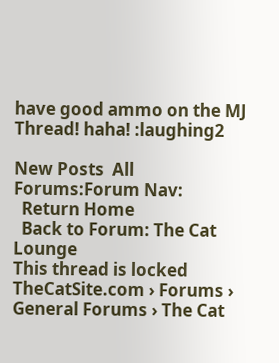have good ammo on the MJ Thread! haha! :laughing2

New Posts  All Forums:Forum Nav:
  Return Home
  Back to Forum: The Cat Lounge
This thread is locked
TheCatSite.com › Forums › General Forums › The Cat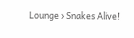Lounge › Snakes Alive!